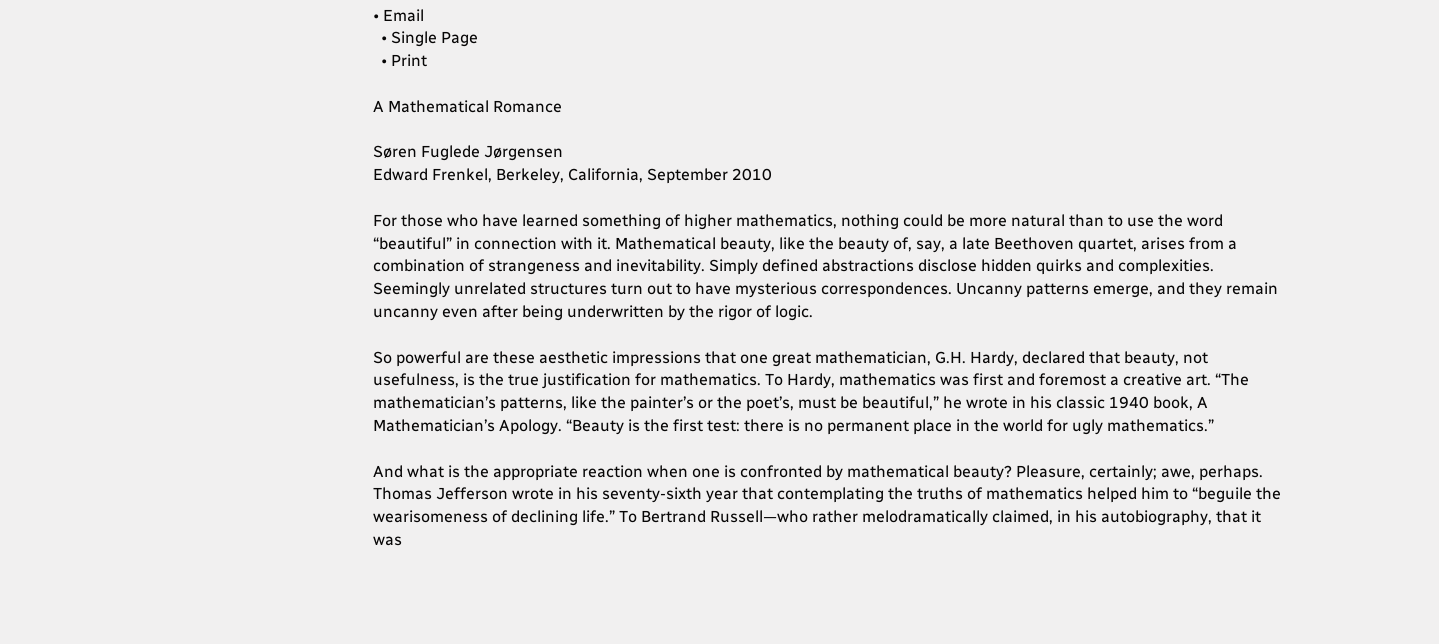• Email
  • Single Page
  • Print

A Mathematical Romance

Søren Fuglede Jørgensen
Edward Frenkel, Berkeley, California, September 2010

For those who have learned something of higher mathematics, nothing could be more natural than to use the word “beautiful” in connection with it. Mathematical beauty, like the beauty of, say, a late Beethoven quartet, arises from a combination of strangeness and inevitability. Simply defined abstractions disclose hidden quirks and complexities. Seemingly unrelated structures turn out to have mysterious correspondences. Uncanny patterns emerge, and they remain uncanny even after being underwritten by the rigor of logic.

So powerful are these aesthetic impressions that one great mathematician, G.H. Hardy, declared that beauty, not usefulness, is the true justification for mathematics. To Hardy, mathematics was first and foremost a creative art. “The mathematician’s patterns, like the painter’s or the poet’s, must be beautiful,” he wrote in his classic 1940 book, A Mathematician’s Apology. “Beauty is the first test: there is no permanent place in the world for ugly mathematics.”

And what is the appropriate reaction when one is confronted by mathematical beauty? Pleasure, certainly; awe, perhaps. Thomas Jefferson wrote in his seventy-sixth year that contemplating the truths of mathematics helped him to “beguile the wearisomeness of declining life.” To Bertrand Russell—who rather melodramatically claimed, in his autobiography, that it was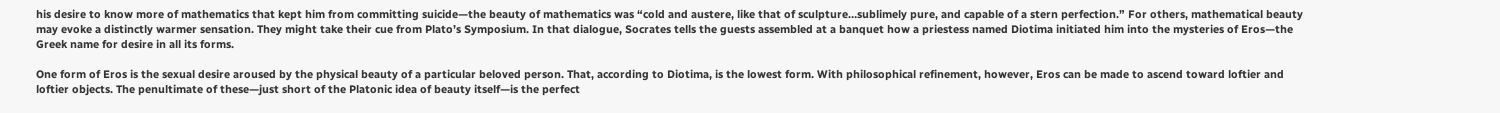his desire to know more of mathematics that kept him from committing suicide—the beauty of mathematics was “cold and austere, like that of sculpture…sublimely pure, and capable of a stern perfection.” For others, mathematical beauty may evoke a distinctly warmer sensation. They might take their cue from Plato’s Symposium. In that dialogue, Socrates tells the guests assembled at a banquet how a priestess named Diotima initiated him into the mysteries of Eros—the Greek name for desire in all its forms.

One form of Eros is the sexual desire aroused by the physical beauty of a particular beloved person. That, according to Diotima, is the lowest form. With philosophical refinement, however, Eros can be made to ascend toward loftier and loftier objects. The penultimate of these—just short of the Platonic idea of beauty itself—is the perfect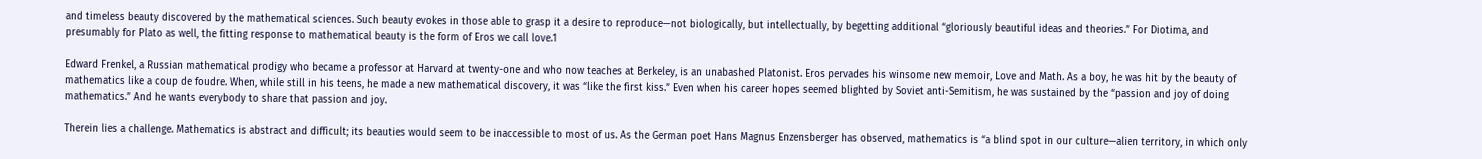and timeless beauty discovered by the mathematical sciences. Such beauty evokes in those able to grasp it a desire to reproduce—not biologically, but intellectually, by begetting additional “gloriously beautiful ideas and theories.” For Diotima, and presumably for Plato as well, the fitting response to mathematical beauty is the form of Eros we call love.1

Edward Frenkel, a Russian mathematical prodigy who became a professor at Harvard at twenty-one and who now teaches at Berkeley, is an unabashed Platonist. Eros pervades his winsome new memoir, Love and Math. As a boy, he was hit by the beauty of mathematics like a coup de foudre. When, while still in his teens, he made a new mathematical discovery, it was “like the first kiss.” Even when his career hopes seemed blighted by Soviet anti-Semitism, he was sustained by the “passion and joy of doing mathematics.” And he wants everybody to share that passion and joy.

Therein lies a challenge. Mathematics is abstract and difficult; its beauties would seem to be inaccessible to most of us. As the German poet Hans Magnus Enzensberger has observed, mathematics is “a blind spot in our culture—alien territory, in which only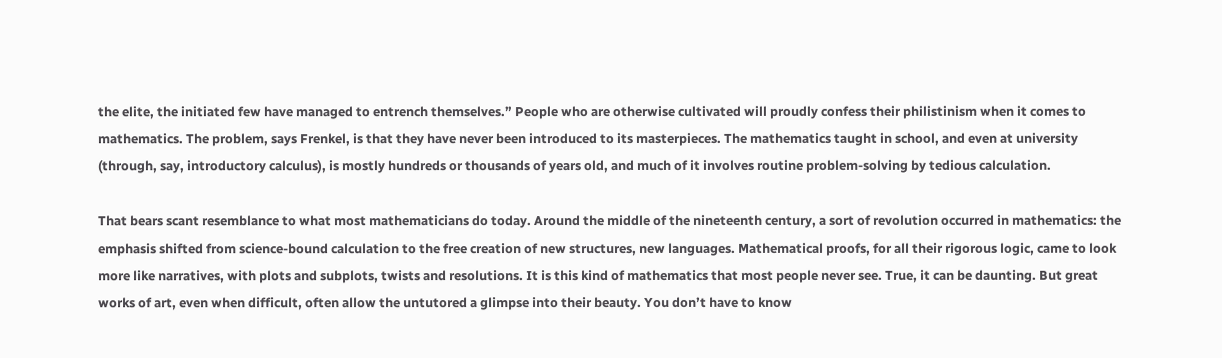the elite, the initiated few have managed to entrench themselves.” People who are otherwise cultivated will proudly confess their philistinism when it comes to mathematics. The problem, says Frenkel, is that they have never been introduced to its masterpieces. The mathematics taught in school, and even at university (through, say, introductory calculus), is mostly hundreds or thousands of years old, and much of it involves routine problem-solving by tedious calculation.

That bears scant resemblance to what most mathematicians do today. Around the middle of the nineteenth century, a sort of revolution occurred in mathematics: the emphasis shifted from science-bound calculation to the free creation of new structures, new languages. Mathematical proofs, for all their rigorous logic, came to look more like narratives, with plots and subplots, twists and resolutions. It is this kind of mathematics that most people never see. True, it can be daunting. But great works of art, even when difficult, often allow the untutored a glimpse into their beauty. You don’t have to know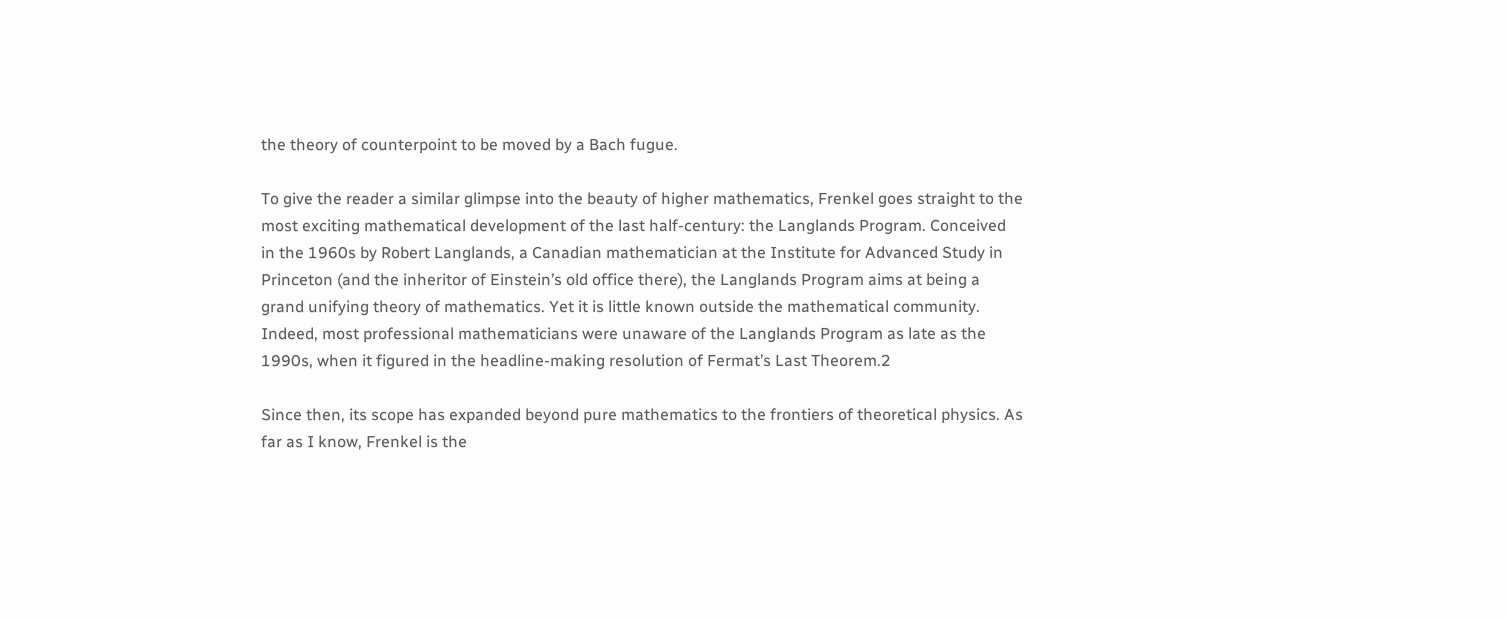the theory of counterpoint to be moved by a Bach fugue.

To give the reader a similar glimpse into the beauty of higher mathematics, Frenkel goes straight to the most exciting mathematical development of the last half-century: the Langlands Program. Conceived in the 1960s by Robert Langlands, a Canadian mathematician at the Institute for Advanced Study in Princeton (and the inheritor of Einstein’s old office there), the Langlands Program aims at being a grand unifying theory of mathematics. Yet it is little known outside the mathematical community. Indeed, most professional mathematicians were unaware of the Langlands Program as late as the 1990s, when it figured in the headline-making resolution of Fermat’s Last Theorem.2

Since then, its scope has expanded beyond pure mathematics to the frontiers of theoretical physics. As far as I know, Frenkel is the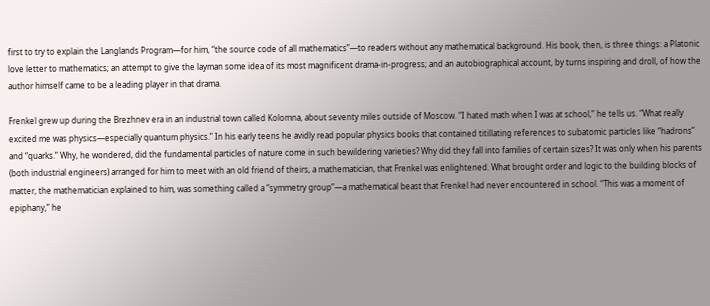first to try to explain the Langlands Program—for him, “the source code of all mathematics”—to readers without any mathematical background. His book, then, is three things: a Platonic love letter to mathematics; an attempt to give the layman some idea of its most magnificent drama-in-progress; and an autobiographical account, by turns inspiring and droll, of how the author himself came to be a leading player in that drama.

Frenkel grew up during the Brezhnev era in an industrial town called Kolomna, about seventy miles outside of Moscow. “I hated math when I was at school,” he tells us. “What really excited me was physics—especially quantum physics.” In his early teens he avidly read popular physics books that contained titillating references to subatomic particles like “hadrons” and “quarks.” Why, he wondered, did the fundamental particles of nature come in such bewildering varieties? Why did they fall into families of certain sizes? It was only when his parents (both industrial engineers) arranged for him to meet with an old friend of theirs, a mathematician, that Frenkel was enlightened. What brought order and logic to the building blocks of matter, the mathematician explained to him, was something called a “symmetry group”—a mathematical beast that Frenkel had never encountered in school. “This was a moment of epiphany,” he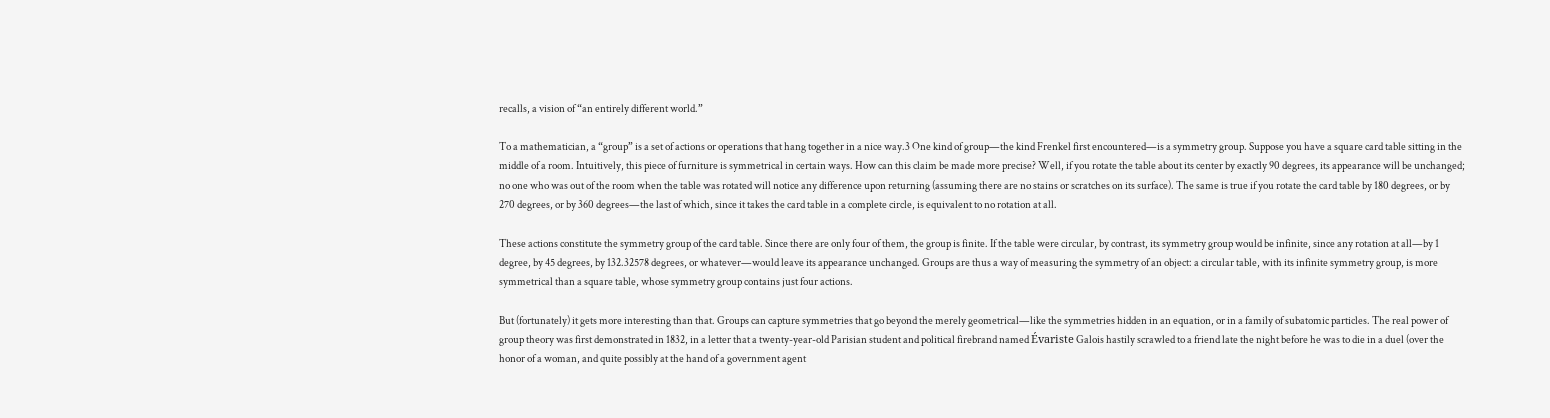recalls, a vision of “an entirely different world.”

To a mathematician, a “group” is a set of actions or operations that hang together in a nice way.3 One kind of group—the kind Frenkel first encountered—is a symmetry group. Suppose you have a square card table sitting in the middle of a room. Intuitively, this piece of furniture is symmetrical in certain ways. How can this claim be made more precise? Well, if you rotate the table about its center by exactly 90 degrees, its appearance will be unchanged; no one who was out of the room when the table was rotated will notice any difference upon returning (assuming there are no stains or scratches on its surface). The same is true if you rotate the card table by 180 degrees, or by 270 degrees, or by 360 degrees—the last of which, since it takes the card table in a complete circle, is equivalent to no rotation at all.

These actions constitute the symmetry group of the card table. Since there are only four of them, the group is finite. If the table were circular, by contrast, its symmetry group would be infinite, since any rotation at all—by 1 degree, by 45 degrees, by 132.32578 degrees, or whatever—would leave its appearance unchanged. Groups are thus a way of measuring the symmetry of an object: a circular table, with its infinite symmetry group, is more symmetrical than a square table, whose symmetry group contains just four actions.

But (fortunately) it gets more interesting than that. Groups can capture symmetries that go beyond the merely geometrical—like the symmetries hidden in an equation, or in a family of subatomic particles. The real power of group theory was first demonstrated in 1832, in a letter that a twenty-year-old Parisian student and political firebrand named Évariste Galois hastily scrawled to a friend late the night before he was to die in a duel (over the honor of a woman, and quite possibly at the hand of a government agent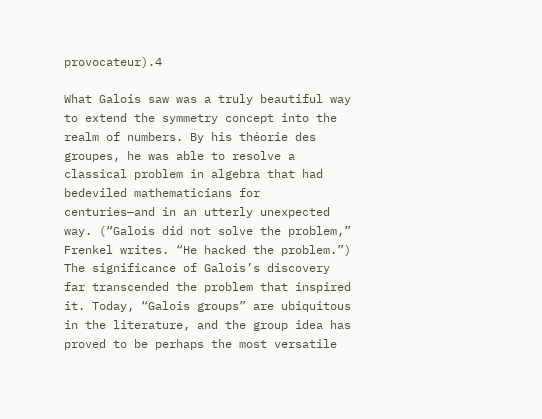provocateur).4

What Galois saw was a truly beautiful way to extend the symmetry concept into the realm of numbers. By his théorie des groupes, he was able to resolve a classical problem in algebra that had bedeviled mathematicians for centuries—and in an utterly unexpected way. (“Galois did not solve the problem,” Frenkel writes. “He hacked the problem.”) The significance of Galois’s discovery far transcended the problem that inspired it. Today, “Galois groups” are ubiquitous in the literature, and the group idea has proved to be perhaps the most versatile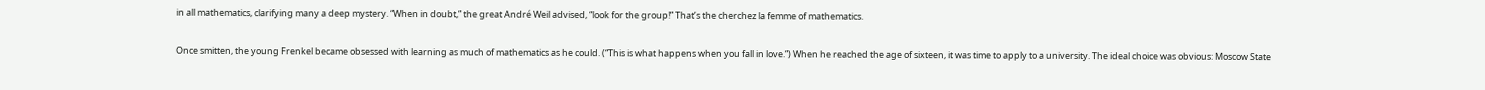in all mathematics, clarifying many a deep mystery. “When in doubt,” the great André Weil advised, “look for the group!” That’s the cherchez la femme of mathematics.

Once smitten, the young Frenkel became obsessed with learning as much of mathematics as he could. (“This is what happens when you fall in love.”) When he reached the age of sixteen, it was time to apply to a university. The ideal choice was obvious: Moscow State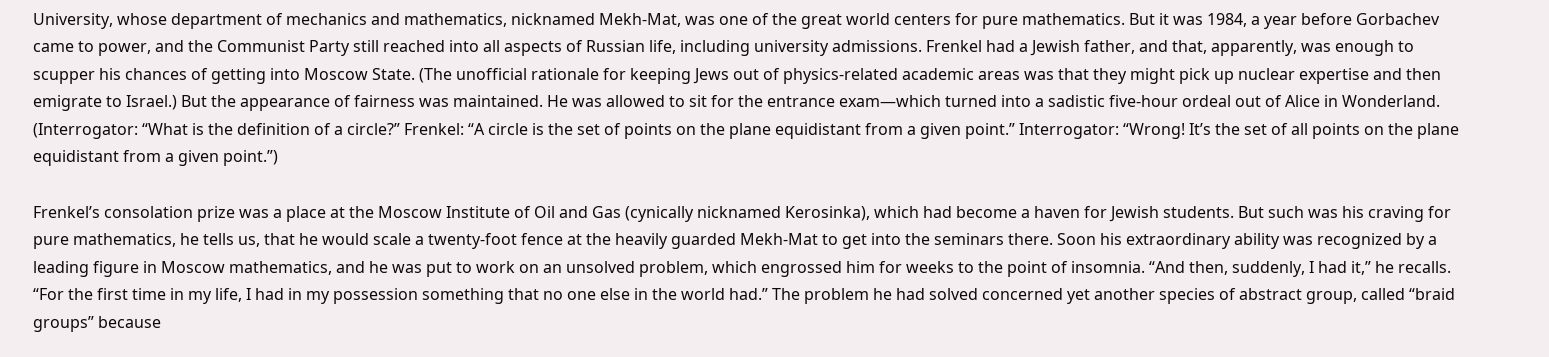University, whose department of mechanics and mathematics, nicknamed Mekh-Mat, was one of the great world centers for pure mathematics. But it was 1984, a year before Gorbachev came to power, and the Communist Party still reached into all aspects of Russian life, including university admissions. Frenkel had a Jewish father, and that, apparently, was enough to scupper his chances of getting into Moscow State. (The unofficial rationale for keeping Jews out of physics-related academic areas was that they might pick up nuclear expertise and then emigrate to Israel.) But the appearance of fairness was maintained. He was allowed to sit for the entrance exam—which turned into a sadistic five-hour ordeal out of Alice in Wonderland. (Interrogator: “What is the definition of a circle?” Frenkel: “A circle is the set of points on the plane equidistant from a given point.” Interrogator: “Wrong! It’s the set of all points on the plane equidistant from a given point.”)

Frenkel’s consolation prize was a place at the Moscow Institute of Oil and Gas (cynically nicknamed Kerosinka), which had become a haven for Jewish students. But such was his craving for pure mathematics, he tells us, that he would scale a twenty-foot fence at the heavily guarded Mekh-Mat to get into the seminars there. Soon his extraordinary ability was recognized by a leading figure in Moscow mathematics, and he was put to work on an unsolved problem, which engrossed him for weeks to the point of insomnia. “And then, suddenly, I had it,” he recalls. “For the first time in my life, I had in my possession something that no one else in the world had.” The problem he had solved concerned yet another species of abstract group, called “braid groups” because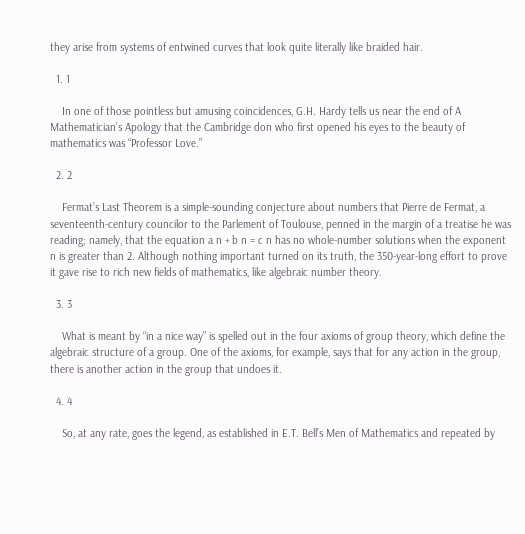they arise from systems of entwined curves that look quite literally like braided hair.

  1. 1

    In one of those pointless but amusing coincidences, G.H. Hardy tells us near the end of A Mathematician’s Apology that the Cambridge don who first opened his eyes to the beauty of mathematics was “Professor Love.”

  2. 2

    Fermat’s Last Theorem is a simple-sounding conjecture about numbers that Pierre de Fermat, a seventeenth-century councilor to the Parlement of Toulouse, penned in the margin of a treatise he was reading; namely, that the equation a n + b n = c n has no whole-number solutions when the exponent n is greater than 2. Although nothing important turned on its truth, the 350-year-long effort to prove it gave rise to rich new fields of mathematics, like algebraic number theory.

  3. 3

    What is meant by “in a nice way” is spelled out in the four axioms of group theory, which define the algebraic structure of a group. One of the axioms, for example, says that for any action in the group, there is another action in the group that undoes it.

  4. 4

    So, at any rate, goes the legend, as established in E.T. Bell’s Men of Mathematics and repeated by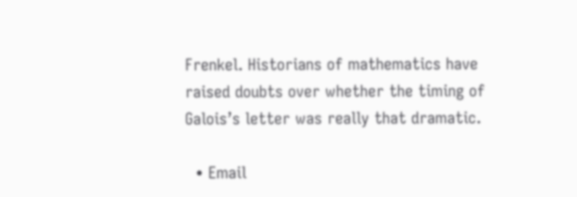Frenkel. Historians of mathematics have raised doubts over whether the timing of Galois’s letter was really that dramatic.

  • Email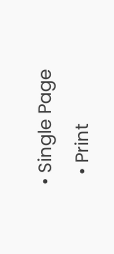• Single Page
  • Print